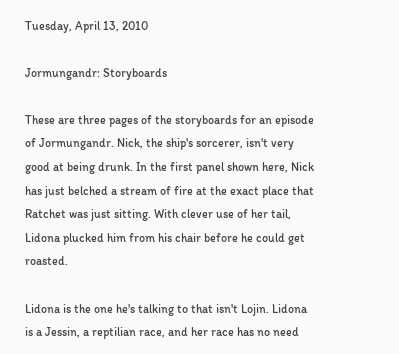Tuesday, April 13, 2010

Jormungandr: Storyboards

These are three pages of the storyboards for an episode of Jormungandr. Nick, the ship's sorcerer, isn't very good at being drunk. In the first panel shown here, Nick has just belched a stream of fire at the exact place that Ratchet was just sitting. With clever use of her tail, Lidona plucked him from his chair before he could get roasted.

Lidona is the one he's talking to that isn't Lojin. Lidona is a Jessin, a reptilian race, and her race has no need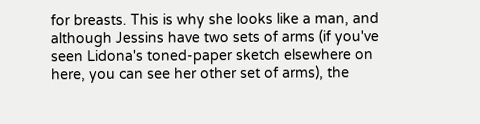for breasts. This is why she looks like a man, and although Jessins have two sets of arms (if you've seen Lidona's toned-paper sketch elsewhere on here, you can see her other set of arms), the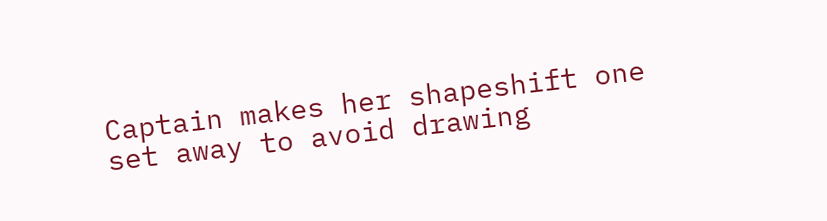Captain makes her shapeshift one set away to avoid drawing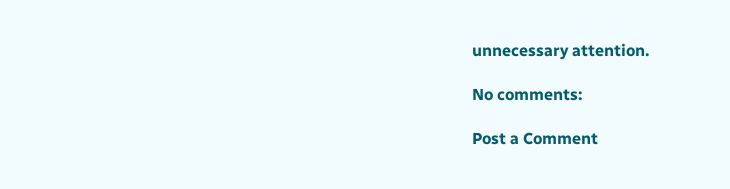unnecessary attention.

No comments:

Post a Comment